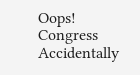Oops! Congress Accidentally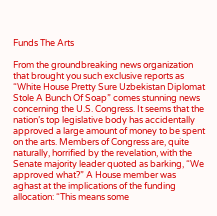Funds The Arts

From the groundbreaking news organization that brought you such exclusive reports as “White House Pretty Sure Uzbekistan Diplomat Stole A Bunch Of Soap” comes stunning news concerning the U.S. Congress. It seems that the nation’s top legislative body has accidentally approved a large amount of money to be spent on the arts. Members of Congress are, quite naturally, horrified by the revelation, with the Senate majority leader quoted as barking, “We approved what?” A House member was aghast at the implications of the funding allocation: “This means some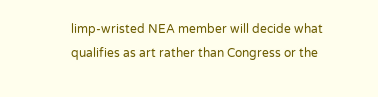limp-wristed NEA member will decide what qualifies as art rather than Congress or the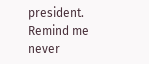president. Remind me never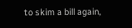to skim a bill again,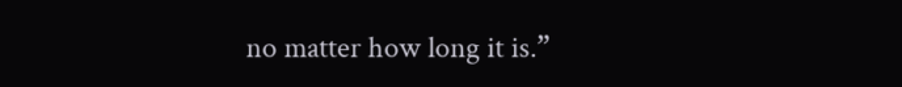no matter how long it is.”